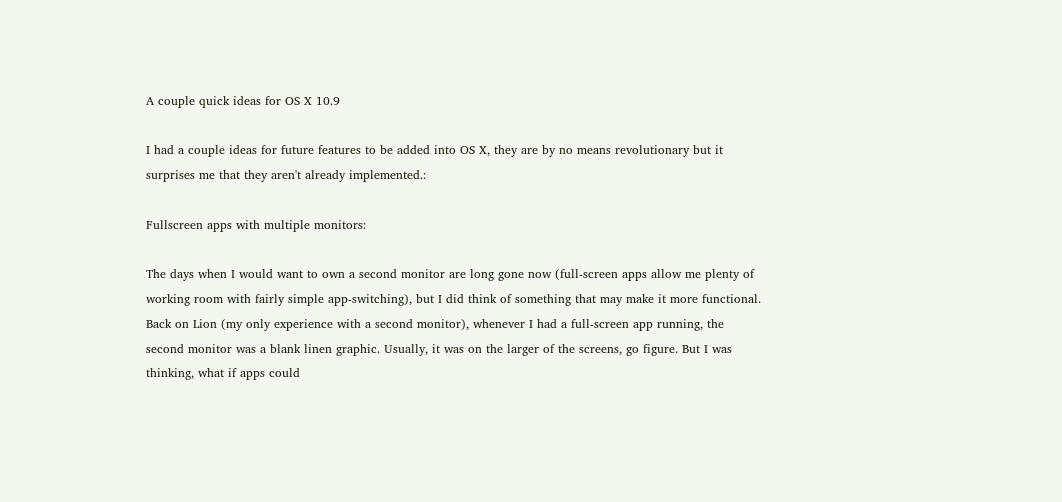A couple quick ideas for OS X 10.9

I had a couple ideas for future features to be added into OS X, they are by no means revolutionary but it surprises me that they aren't already implemented.:

Fullscreen apps with multiple monitors:

The days when I would want to own a second monitor are long gone now (full-screen apps allow me plenty of working room with fairly simple app-switching), but I did think of something that may make it more functional. Back on Lion (my only experience with a second monitor), whenever I had a full-screen app running, the second monitor was a blank linen graphic. Usually, it was on the larger of the screens, go figure. But I was thinking, what if apps could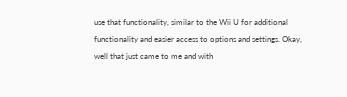use that functionality, similar to the Wii U for additional functionality and easier access to options and settings. Okay, well that just came to me and with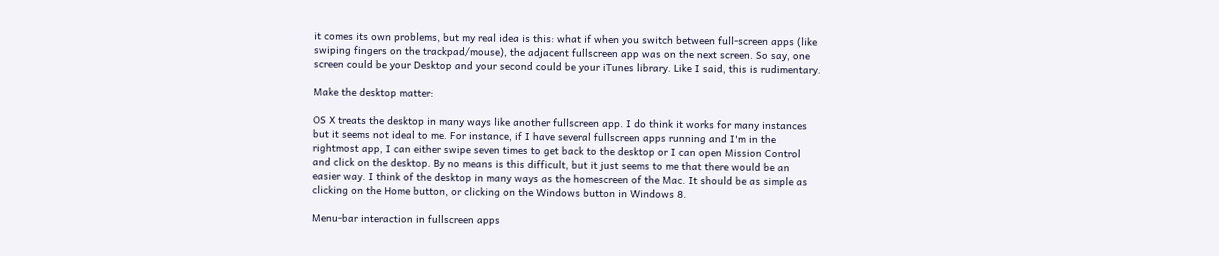it comes its own problems, but my real idea is this: what if when you switch between full-screen apps (like swiping fingers on the trackpad/mouse), the adjacent fullscreen app was on the next screen. So say, one screen could be your Desktop and your second could be your iTunes library. Like I said, this is rudimentary.

Make the desktop matter:

OS X treats the desktop in many ways like another fullscreen app. I do think it works for many instances but it seems not ideal to me. For instance, if I have several fullscreen apps running and I'm in the rightmost app, I can either swipe seven times to get back to the desktop or I can open Mission Control and click on the desktop. By no means is this difficult, but it just seems to me that there would be an easier way. I think of the desktop in many ways as the homescreen of the Mac. It should be as simple as clicking on the Home button, or clicking on the Windows button in Windows 8.

Menu-bar interaction in fullscreen apps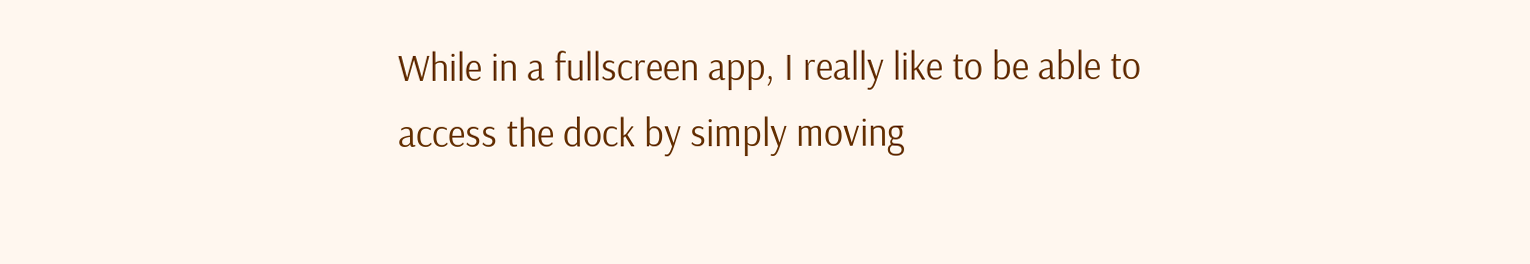While in a fullscreen app, I really like to be able to access the dock by simply moving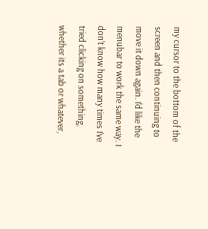my cursor to the bottom of the screen and then continuing to move it down again. I'd like the menubar to work the same way. I don't know how many times I've tried clicking on something, whether its a tab or whatever,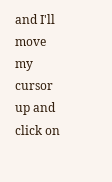and I'll move my cursor up and click on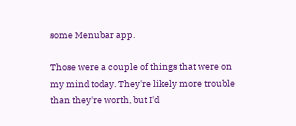some Menubar app.

Those were a couple of things that were on my mind today. They're likely more trouble than they're worth, but I'd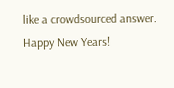like a crowdsourced answer. Happy New Years!